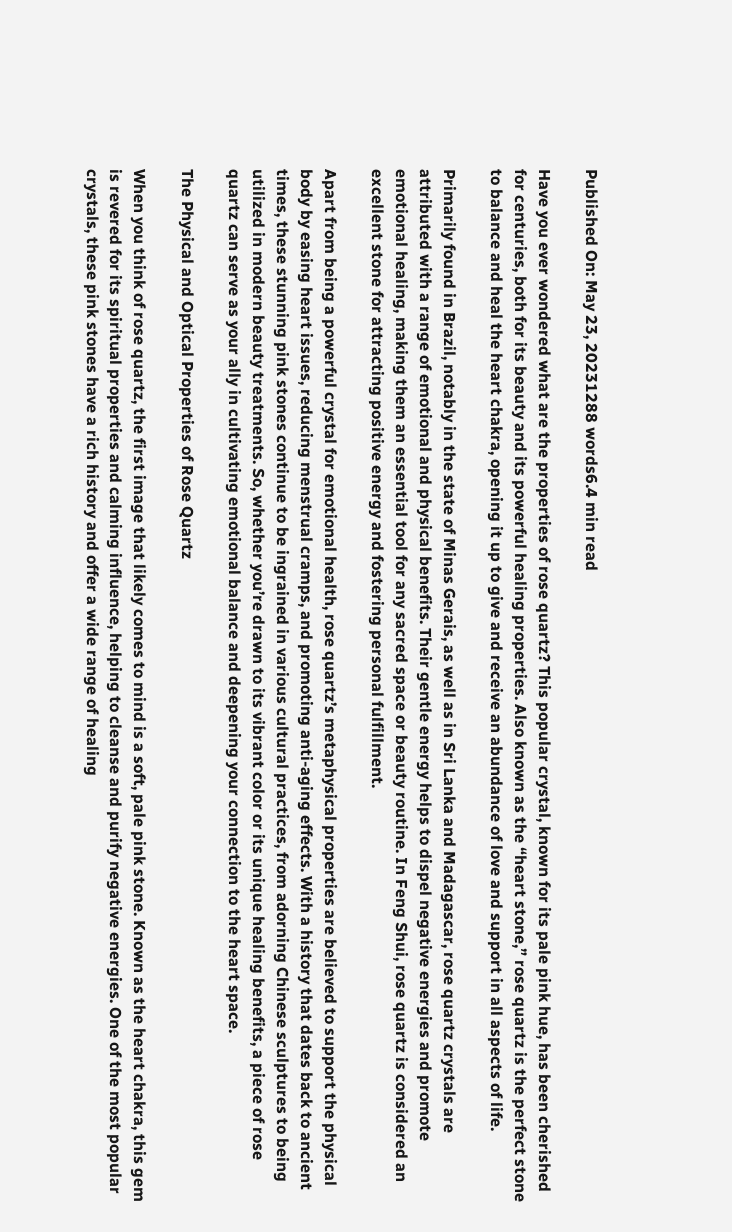Published On: May 23, 20231288 words6.4 min read

Have you ever wondered what are the properties of rose quartz? This popular crystal, known for its pale pink hue, has been cherished for centuries, both for its beauty and its powerful healing properties. Also known as the “heart stone,” rose quartz is the perfect stone to balance and heal the heart chakra, opening it up to give and receive an abundance of love and support in all aspects of life.

Primarily found in Brazil, notably in the state of Minas Gerais, as well as in Sri Lanka and Madagascar, rose quartz crystals are attributed with a range of emotional and physical benefits. Their gentle energy helps to dispel negative energies and promote emotional healing, making them an essential tool for any sacred space or beauty routine. In Feng Shui, rose quartz is considered an excellent stone for attracting positive energy and fostering personal fulfillment.

Apart from being a powerful crystal for emotional health, rose quartz’s metaphysical properties are believed to support the physical body by easing heart issues, reducing menstrual cramps, and promoting anti-aging effects. With a history that dates back to ancient times, these stunning pink stones continue to be ingrained in various cultural practices, from adorning Chinese sculptures to being utilized in modern beauty treatments. So, whether you’re drawn to its vibrant color or its unique healing benefits, a piece of rose quartz can serve as your ally in cultivating emotional balance and deepening your connection to the heart space.

The Physical and Optical Properties of Rose Quartz

When you think of rose quartz, the first image that likely comes to mind is a soft, pale pink stone. Known as the heart chakra, this gem is revered for its spiritual properties and calming influence, helping to cleanse and purify negative energies. One of the most popular crystals, these pink stones have a rich history and offer a wide range of healing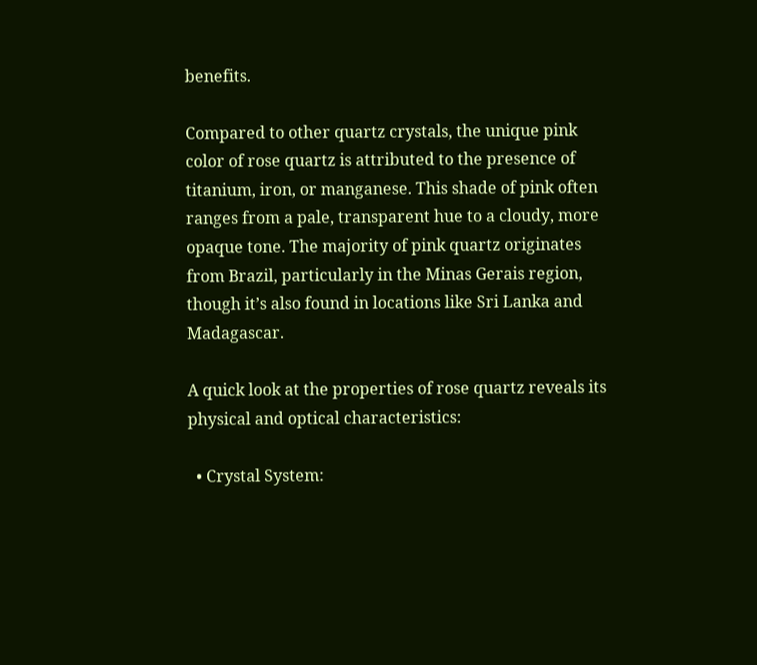benefits.

Compared to other quartz crystals, the unique pink color of rose quartz is attributed to the presence of titanium, iron, or manganese. This shade of pink often ranges from a pale, transparent hue to a cloudy, more opaque tone. The majority of pink quartz originates from Brazil, particularly in the Minas Gerais region, though it’s also found in locations like Sri Lanka and Madagascar.

A quick look at the properties of rose quartz reveals its physical and optical characteristics:

  • Crystal System: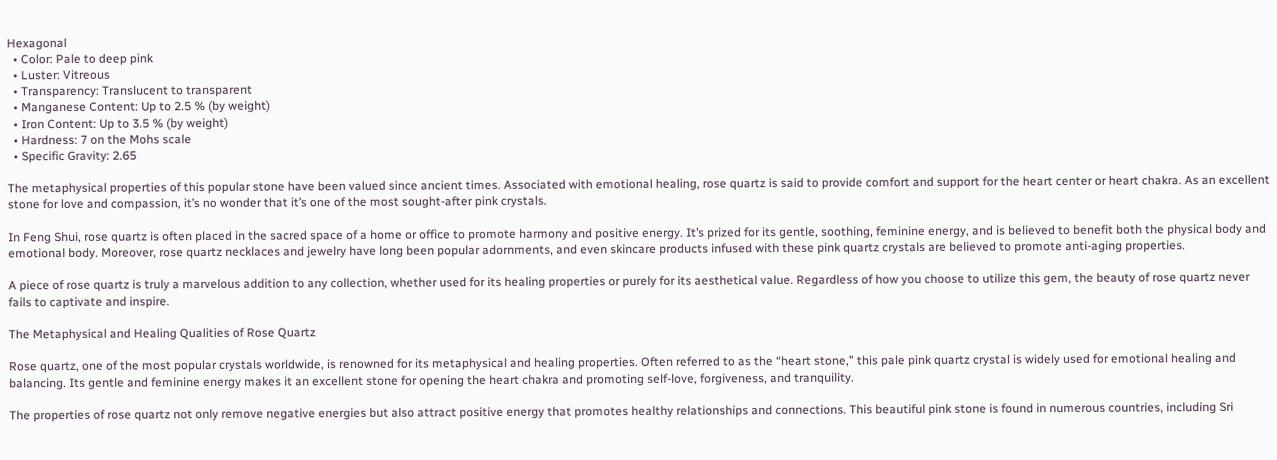Hexagonal
  • Color: Pale to deep pink
  • Luster: Vitreous
  • Transparency: Translucent to transparent
  • Manganese Content: Up to 2.5 % (by weight)
  • Iron Content: Up to 3.5 % (by weight)
  • Hardness: 7 on the Mohs scale
  • Specific Gravity: 2.65

The metaphysical properties of this popular stone have been valued since ancient times. Associated with emotional healing, rose quartz is said to provide comfort and support for the heart center or heart chakra. As an excellent stone for love and compassion, it’s no wonder that it’s one of the most sought-after pink crystals.

In Feng Shui, rose quartz is often placed in the sacred space of a home or office to promote harmony and positive energy. It’s prized for its gentle, soothing, feminine energy, and is believed to benefit both the physical body and emotional body. Moreover, rose quartz necklaces and jewelry have long been popular adornments, and even skincare products infused with these pink quartz crystals are believed to promote anti-aging properties.

A piece of rose quartz is truly a marvelous addition to any collection, whether used for its healing properties or purely for its aesthetical value. Regardless of how you choose to utilize this gem, the beauty of rose quartz never fails to captivate and inspire.

The Metaphysical and Healing Qualities of Rose Quartz

Rose quartz, one of the most popular crystals worldwide, is renowned for its metaphysical and healing properties. Often referred to as the “heart stone,” this pale pink quartz crystal is widely used for emotional healing and balancing. Its gentle and feminine energy makes it an excellent stone for opening the heart chakra and promoting self-love, forgiveness, and tranquility.

The properties of rose quartz not only remove negative energies but also attract positive energy that promotes healthy relationships and connections. This beautiful pink stone is found in numerous countries, including Sri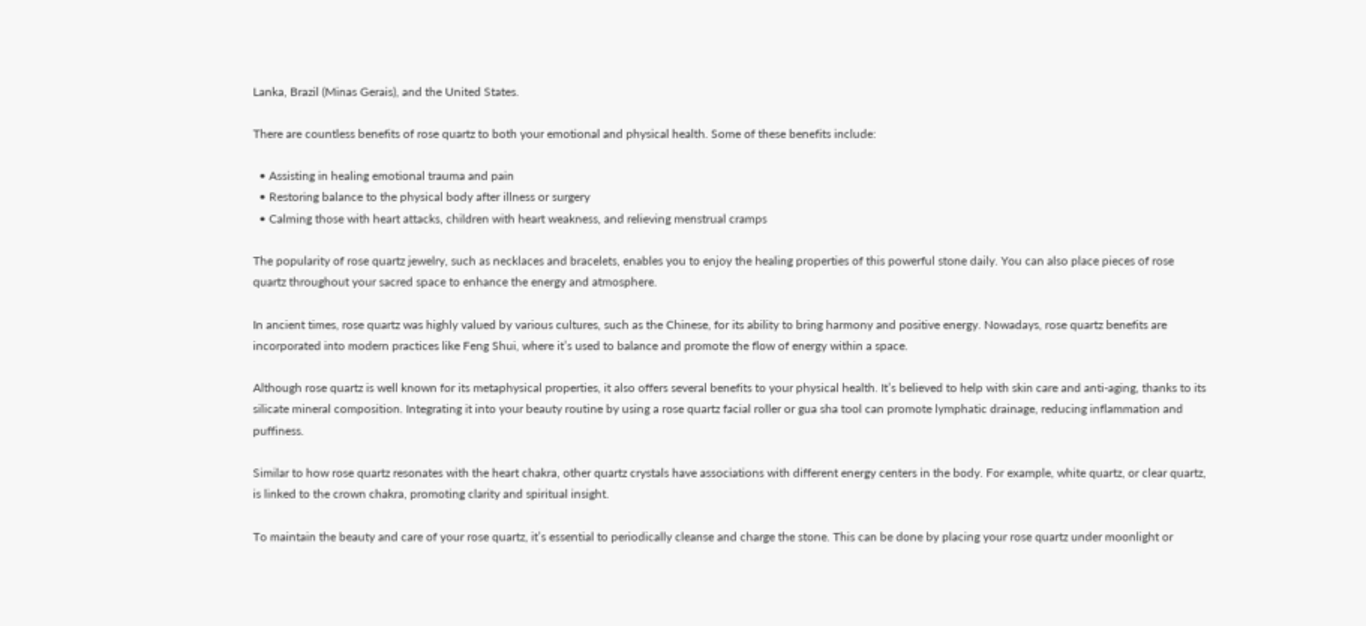Lanka, Brazil (Minas Gerais), and the United States.

There are countless benefits of rose quartz to both your emotional and physical health. Some of these benefits include:

  • Assisting in healing emotional trauma and pain
  • Restoring balance to the physical body after illness or surgery
  • Calming those with heart attacks, children with heart weakness, and relieving menstrual cramps

The popularity of rose quartz jewelry, such as necklaces and bracelets, enables you to enjoy the healing properties of this powerful stone daily. You can also place pieces of rose quartz throughout your sacred space to enhance the energy and atmosphere.

In ancient times, rose quartz was highly valued by various cultures, such as the Chinese, for its ability to bring harmony and positive energy. Nowadays, rose quartz benefits are incorporated into modern practices like Feng Shui, where it’s used to balance and promote the flow of energy within a space.

Although rose quartz is well known for its metaphysical properties, it also offers several benefits to your physical health. It’s believed to help with skin care and anti-aging, thanks to its silicate mineral composition. Integrating it into your beauty routine by using a rose quartz facial roller or gua sha tool can promote lymphatic drainage, reducing inflammation and puffiness.

Similar to how rose quartz resonates with the heart chakra, other quartz crystals have associations with different energy centers in the body. For example, white quartz, or clear quartz, is linked to the crown chakra, promoting clarity and spiritual insight.

To maintain the beauty and care of your rose quartz, it’s essential to periodically cleanse and charge the stone. This can be done by placing your rose quartz under moonlight or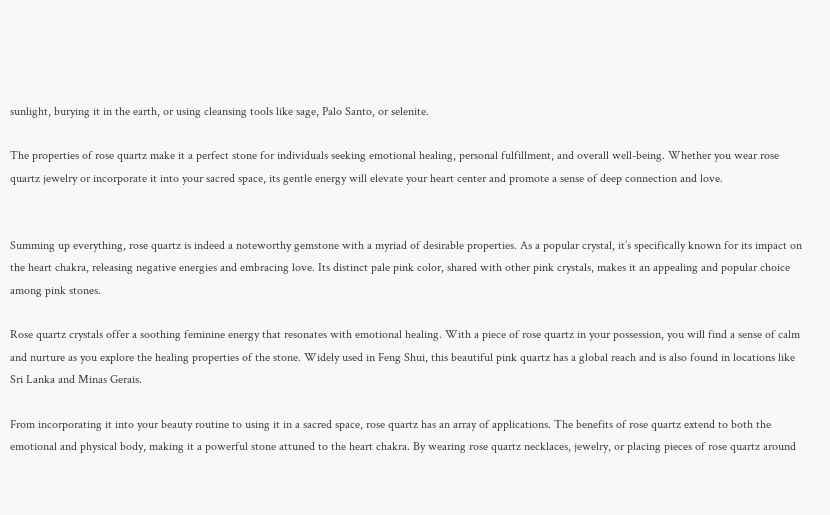sunlight, burying it in the earth, or using cleansing tools like sage, Palo Santo, or selenite.

The properties of rose quartz make it a perfect stone for individuals seeking emotional healing, personal fulfillment, and overall well-being. Whether you wear rose quartz jewelry or incorporate it into your sacred space, its gentle energy will elevate your heart center and promote a sense of deep connection and love.


Summing up everything, rose quartz is indeed a noteworthy gemstone with a myriad of desirable properties. As a popular crystal, it’s specifically known for its impact on the heart chakra, releasing negative energies and embracing love. Its distinct pale pink color, shared with other pink crystals, makes it an appealing and popular choice among pink stones.

Rose quartz crystals offer a soothing feminine energy that resonates with emotional healing. With a piece of rose quartz in your possession, you will find a sense of calm and nurture as you explore the healing properties of the stone. Widely used in Feng Shui, this beautiful pink quartz has a global reach and is also found in locations like Sri Lanka and Minas Gerais.

From incorporating it into your beauty routine to using it in a sacred space, rose quartz has an array of applications. The benefits of rose quartz extend to both the emotional and physical body, making it a powerful stone attuned to the heart chakra. By wearing rose quartz necklaces, jewelry, or placing pieces of rose quartz around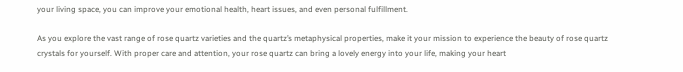your living space, you can improve your emotional health, heart issues, and even personal fulfillment.

As you explore the vast range of rose quartz varieties and the quartz’s metaphysical properties, make it your mission to experience the beauty of rose quartz crystals for yourself. With proper care and attention, your rose quartz can bring a lovely energy into your life, making your heart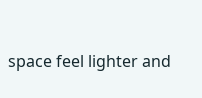space feel lighter and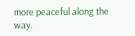more peaceful along the way.